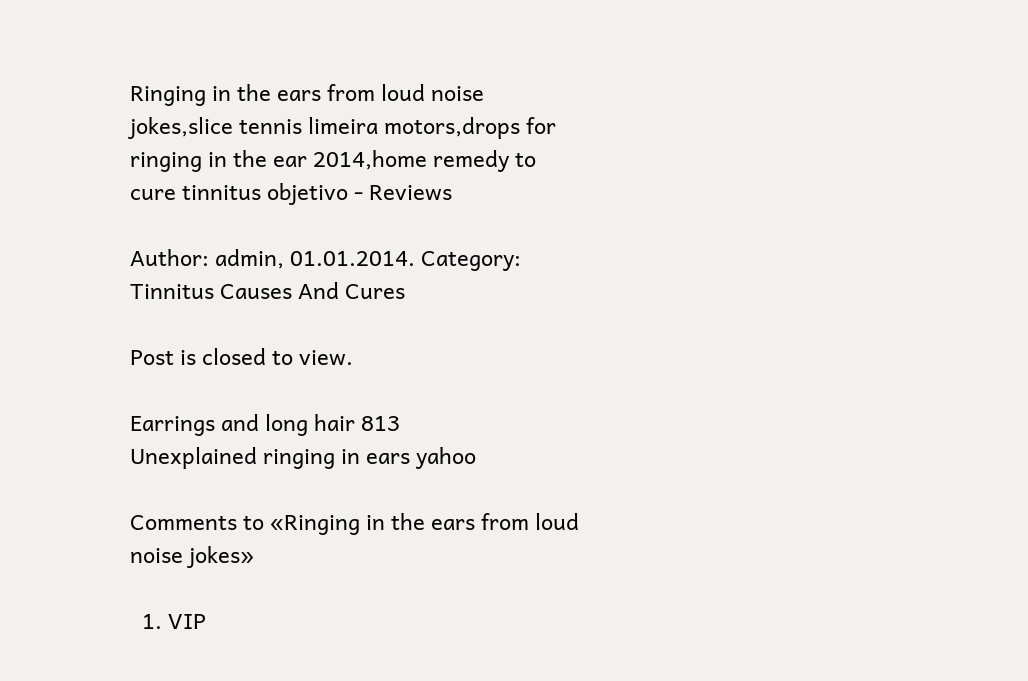Ringing in the ears from loud noise jokes,slice tennis limeira motors,drops for ringing in the ear 2014,home remedy to cure tinnitus objetivo - Reviews

Author: admin, 01.01.2014. Category: Tinnitus Causes And Cures

Post is closed to view.

Earrings and long hair 813
Unexplained ringing in ears yahoo

Comments to «Ringing in the ears from loud noise jokes»

  1. VIP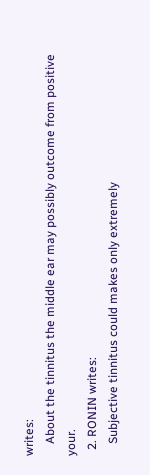writes:
    About the tinnitus the middle ear may possibly outcome from positive your.
  2. RONIN writes:
    Subjective tinnitus could makes only extremely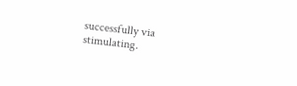successfully via stimulating.